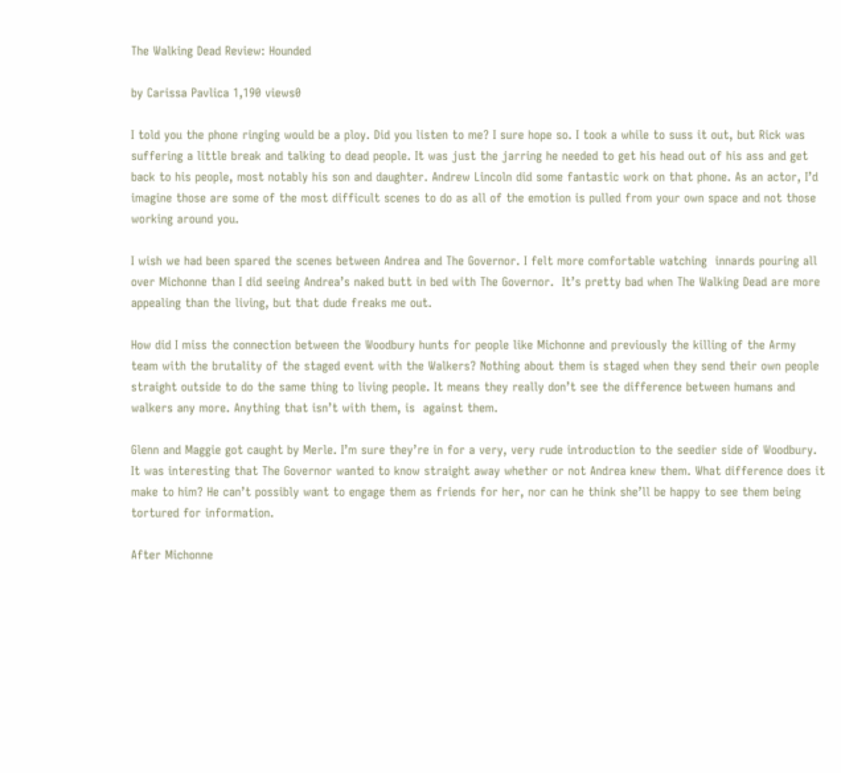The Walking Dead Review: Hounded

by Carissa Pavlica 1,190 views0

I told you the phone ringing would be a ploy. Did you listen to me? I sure hope so. I took a while to suss it out, but Rick was suffering a little break and talking to dead people. It was just the jarring he needed to get his head out of his ass and get back to his people, most notably his son and daughter. Andrew Lincoln did some fantastic work on that phone. As an actor, I’d imagine those are some of the most difficult scenes to do as all of the emotion is pulled from your own space and not those working around you.

I wish we had been spared the scenes between Andrea and The Governor. I felt more comfortable watching  innards pouring all over Michonne than I did seeing Andrea’s naked butt in bed with The Governor.  It’s pretty bad when The Walking Dead are more appealing than the living, but that dude freaks me out.

How did I miss the connection between the Woodbury hunts for people like Michonne and previously the killing of the Army team with the brutality of the staged event with the Walkers? Nothing about them is staged when they send their own people straight outside to do the same thing to living people. It means they really don’t see the difference between humans and walkers any more. Anything that isn’t with them, is  against them.

Glenn and Maggie got caught by Merle. I’m sure they’re in for a very, very rude introduction to the seedier side of Woodbury. It was interesting that The Governor wanted to know straight away whether or not Andrea knew them. What difference does it make to him? He can’t possibly want to engage them as friends for her, nor can he think she’ll be happy to see them being tortured for information.

After Michonne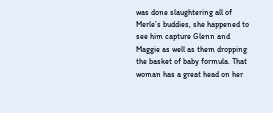was done slaughtering all of Merle’s buddies, she happened to see him capture Glenn and Maggie as well as them dropping the basket of baby formula. That woman has a great head on her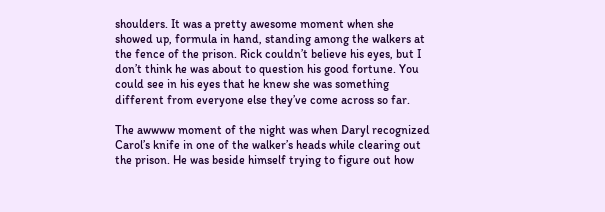shoulders. It was a pretty awesome moment when she showed up, formula in hand, standing among the walkers at the fence of the prison. Rick couldn’t believe his eyes, but I don’t think he was about to question his good fortune. You could see in his eyes that he knew she was something different from everyone else they’ve come across so far.

The awwww moment of the night was when Daryl recognized Carol’s knife in one of the walker’s heads while clearing out the prison. He was beside himself trying to figure out how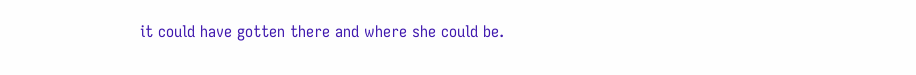it could have gotten there and where she could be.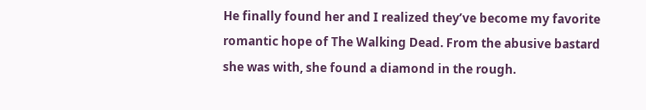He finally found her and I realized they’ve become my favorite romantic hope of The Walking Dead. From the abusive bastard she was with, she found a diamond in the rough.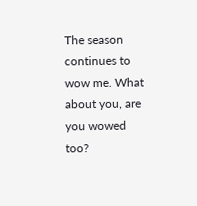The season continues to wow me. What about you, are you wowed too?